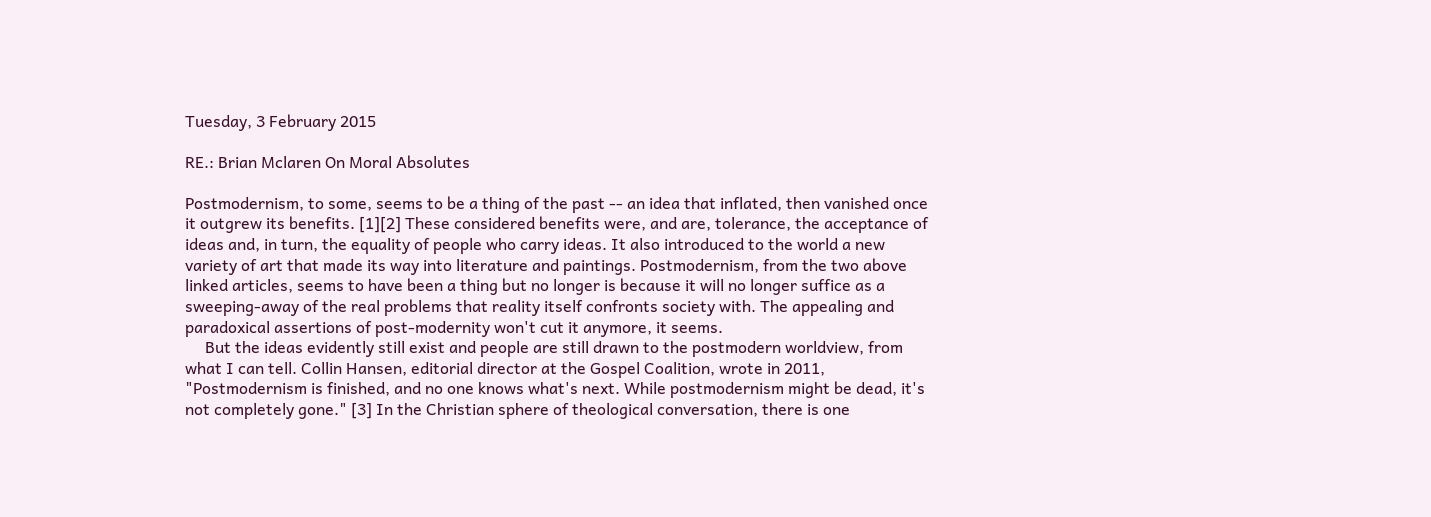Tuesday, 3 February 2015

RE.: Brian Mclaren On Moral Absolutes

Postmodernism, to some, seems to be a thing of the past -- an idea that inflated, then vanished once it outgrew its benefits. [1][2] These considered benefits were, and are, tolerance, the acceptance of ideas and, in turn, the equality of people who carry ideas. It also introduced to the world a new variety of art that made its way into literature and paintings. Postmodernism, from the two above linked articles, seems to have been a thing but no longer is because it will no longer suffice as a sweeping-away of the real problems that reality itself confronts society with. The appealing and paradoxical assertions of post-modernity won't cut it anymore, it seems.
     But the ideas evidently still exist and people are still drawn to the postmodern worldview, from what I can tell. Collin Hansen, editorial director at the Gospel Coalition, wrote in 2011, "Postmodernism is finished, and no one knows what's next. While postmodernism might be dead, it's not completely gone." [3] In the Christian sphere of theological conversation, there is one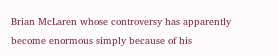Brian McLaren whose controversy has apparently become enormous simply because of his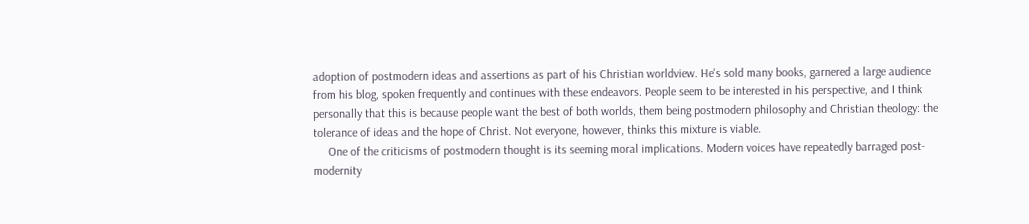adoption of postmodern ideas and assertions as part of his Christian worldview. He's sold many books, garnered a large audience from his blog, spoken frequently and continues with these endeavors. People seem to be interested in his perspective, and I think personally that this is because people want the best of both worlds, them being postmodern philosophy and Christian theology: the tolerance of ideas and the hope of Christ. Not everyone, however, thinks this mixture is viable.
     One of the criticisms of postmodern thought is its seeming moral implications. Modern voices have repeatedly barraged post-modernity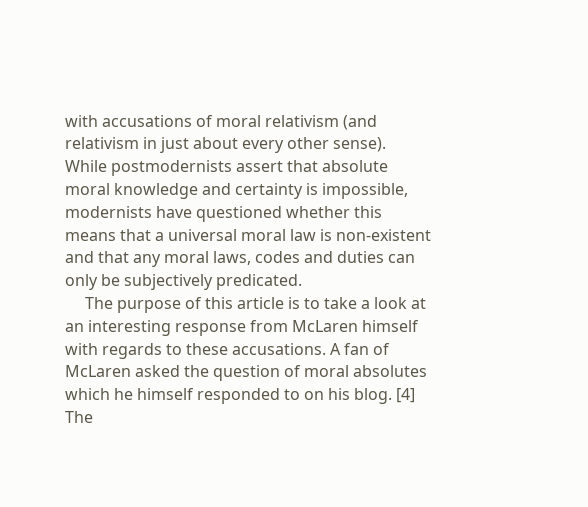with accusations of moral relativism (and relativism in just about every other sense). While postmodernists assert that absolute moral knowledge and certainty is impossible, modernists have questioned whether this means that a universal moral law is non-existent and that any moral laws, codes and duties can only be subjectively predicated.
     The purpose of this article is to take a look at an interesting response from McLaren himself with regards to these accusations. A fan of McLaren asked the question of moral absolutes which he himself responded to on his blog. [4] The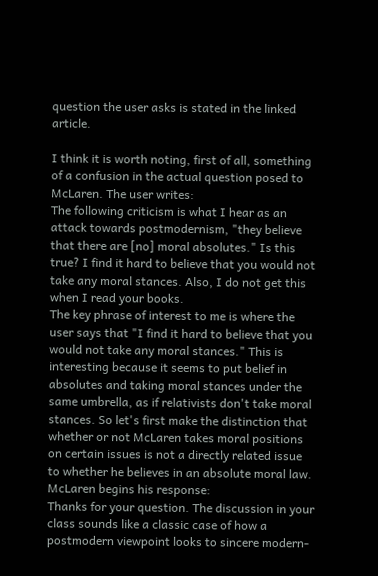question the user asks is stated in the linked article.

I think it is worth noting, first of all, something of a confusion in the actual question posed to McLaren. The user writes:
The following criticism is what I hear as an attack towards postmodernism, "they believe that there are [no] moral absolutes." Is this true? I find it hard to believe that you would not take any moral stances. Also, I do not get this when I read your books.
The key phrase of interest to me is where the user says that "I find it hard to believe that you would not take any moral stances." This is interesting because it seems to put belief in absolutes and taking moral stances under the same umbrella, as if relativists don't take moral stances. So let's first make the distinction that whether or not McLaren takes moral positions on certain issues is not a directly related issue to whether he believes in an absolute moral law.
McLaren begins his response:
Thanks for your question. The discussion in your class sounds like a classic case of how a postmodern viewpoint looks to sincere modern-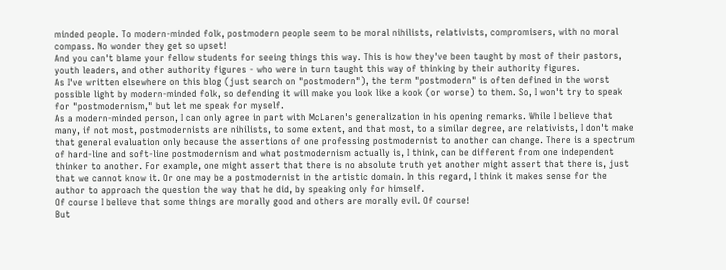minded people. To modern-minded folk, postmodern people seem to be moral nihilists, relativists, compromisers, with no moral compass. No wonder they get so upset!
And you can't blame your fellow students for seeing things this way. This is how they've been taught by most of their pastors, youth leaders, and other authority figures - who were in turn taught this way of thinking by their authority figures.
As I've written elsewhere on this blog (just search on "postmodern"), the term "postmodern" is often defined in the worst possible light by modern-minded folk, so defending it will make you look like a kook (or worse) to them. So, I won't try to speak for "postmodernism," but let me speak for myself.
As a modern-minded person, I can only agree in part with McLaren's generalization in his opening remarks. While I believe that many, if not most, postmodernists are nihilists, to some extent, and that most, to a similar degree, are relativists, I don't make that general evaluation only because the assertions of one professing postmodernist to another can change. There is a spectrum of hard-line and soft-line postmodernism and what postmodernism actually is, I think, can be different from one independent thinker to another. For example, one might assert that there is no absolute truth yet another might assert that there is, just that we cannot know it. Or one may be a postmodernist in the artistic domain. In this regard, I think it makes sense for the author to approach the question the way that he did, by speaking only for himself.
Of course I believe that some things are morally good and others are morally evil. Of course!
But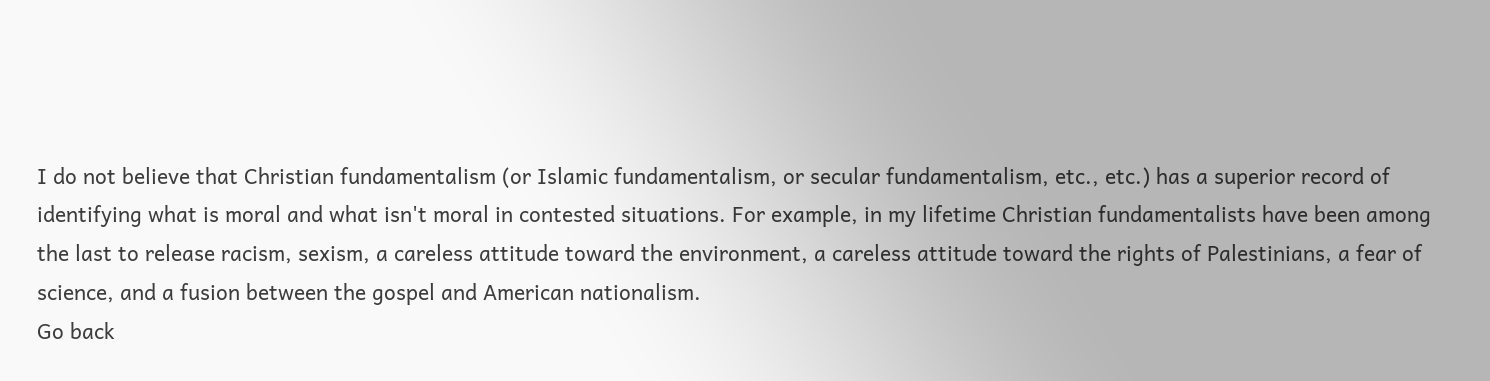I do not believe that Christian fundamentalism (or Islamic fundamentalism, or secular fundamentalism, etc., etc.) has a superior record of identifying what is moral and what isn't moral in contested situations. For example, in my lifetime Christian fundamentalists have been among the last to release racism, sexism, a careless attitude toward the environment, a careless attitude toward the rights of Palestinians, a fear of science, and a fusion between the gospel and American nationalism.
Go back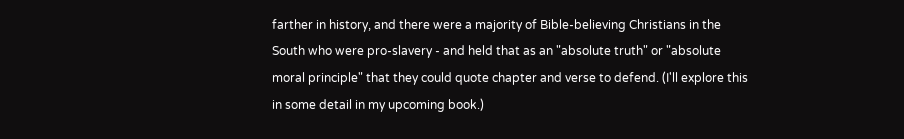farther in history, and there were a majority of Bible-believing Christians in the South who were pro-slavery - and held that as an "absolute truth" or "absolute moral principle" that they could quote chapter and verse to defend. (I'll explore this in some detail in my upcoming book.)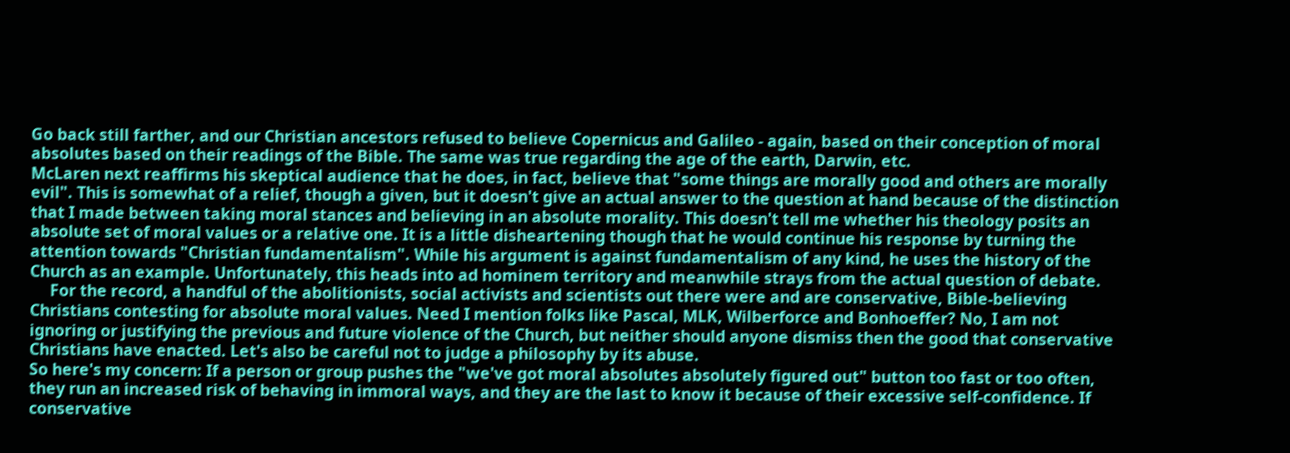Go back still farther, and our Christian ancestors refused to believe Copernicus and Galileo - again, based on their conception of moral absolutes based on their readings of the Bible. The same was true regarding the age of the earth, Darwin, etc.
McLaren next reaffirms his skeptical audience that he does, in fact, believe that "some things are morally good and others are morally evil". This is somewhat of a relief, though a given, but it doesn't give an actual answer to the question at hand because of the distinction that I made between taking moral stances and believing in an absolute morality. This doesn't tell me whether his theology posits an absolute set of moral values or a relative one. It is a little disheartening though that he would continue his response by turning the attention towards "Christian fundamentalism". While his argument is against fundamentalism of any kind, he uses the history of the Church as an example. Unfortunately, this heads into ad hominem territory and meanwhile strays from the actual question of debate.
     For the record, a handful of the abolitionists, social activists and scientists out there were and are conservative, Bible-believing Christians contesting for absolute moral values. Need I mention folks like Pascal, MLK, Wilberforce and Bonhoeffer? No, I am not ignoring or justifying the previous and future violence of the Church, but neither should anyone dismiss then the good that conservative Christians have enacted. Let's also be careful not to judge a philosophy by its abuse.
So here's my concern: If a person or group pushes the "we've got moral absolutes absolutely figured out" button too fast or too often, they run an increased risk of behaving in immoral ways, and they are the last to know it because of their excessive self-confidence. If conservative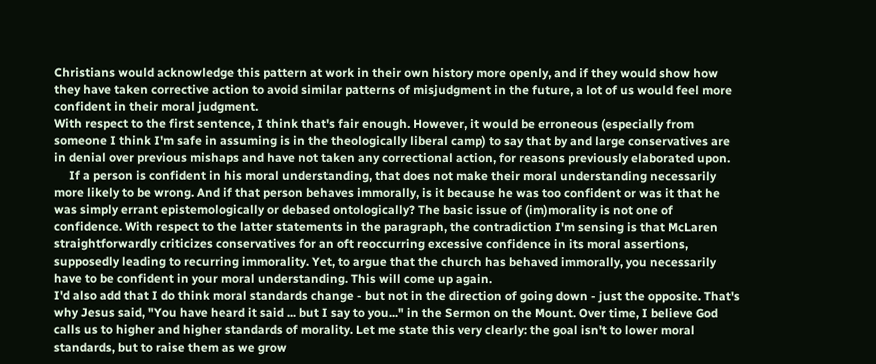Christians would acknowledge this pattern at work in their own history more openly, and if they would show how they have taken corrective action to avoid similar patterns of misjudgment in the future, a lot of us would feel more confident in their moral judgment.
With respect to the first sentence, I think that's fair enough. However, it would be erroneous (especially from someone I think I'm safe in assuming is in the theologically liberal camp) to say that by and large conservatives are in denial over previous mishaps and have not taken any correctional action, for reasons previously elaborated upon.
     If a person is confident in his moral understanding, that does not make their moral understanding necessarily more likely to be wrong. And if that person behaves immorally, is it because he was too confident or was it that he was simply errant epistemologically or debased ontologically? The basic issue of (im)morality is not one of confidence. With respect to the latter statements in the paragraph, the contradiction I'm sensing is that McLaren straightforwardly criticizes conservatives for an oft reoccurring excessive confidence in its moral assertions, supposedly leading to recurring immorality. Yet, to argue that the church has behaved immorally, you necessarily have to be confident in your moral understanding. This will come up again.
I'd also add that I do think moral standards change - but not in the direction of going down - just the opposite. That's why Jesus said, "You have heard it said ... but I say to you..." in the Sermon on the Mount. Over time, I believe God calls us to higher and higher standards of morality. Let me state this very clearly: the goal isn't to lower moral standards, but to raise them as we grow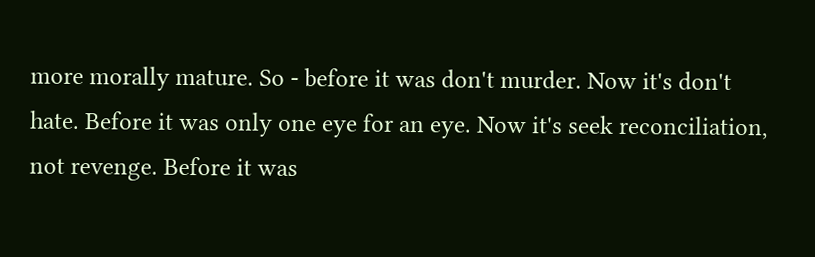more morally mature. So - before it was don't murder. Now it's don't hate. Before it was only one eye for an eye. Now it's seek reconciliation, not revenge. Before it was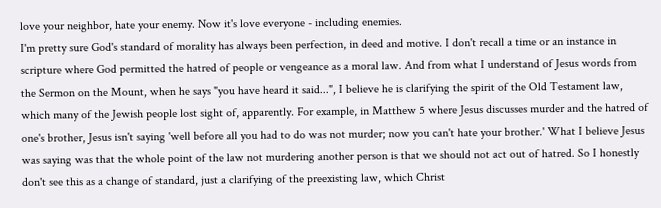love your neighbor, hate your enemy. Now it's love everyone - including enemies.
I'm pretty sure God's standard of morality has always been perfection, in deed and motive. I don't recall a time or an instance in scripture where God permitted the hatred of people or vengeance as a moral law. And from what I understand of Jesus words from the Sermon on the Mount, when he says "you have heard it said...", I believe he is clarifying the spirit of the Old Testament law, which many of the Jewish people lost sight of, apparently. For example, in Matthew 5 where Jesus discusses murder and the hatred of one's brother, Jesus isn't saying 'well before all you had to do was not murder; now you can't hate your brother.' What I believe Jesus was saying was that the whole point of the law not murdering another person is that we should not act out of hatred. So I honestly don't see this as a change of standard, just a clarifying of the preexisting law, which Christ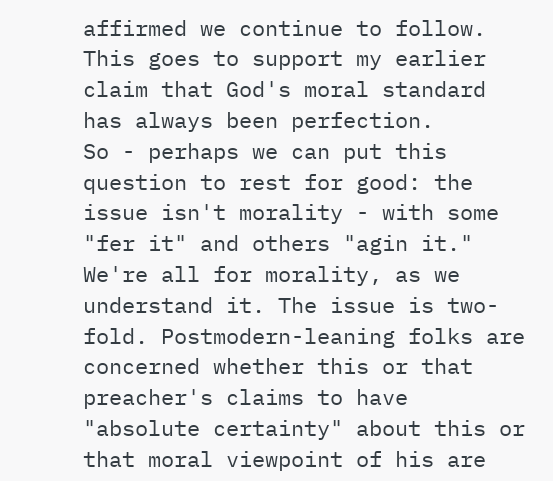affirmed we continue to follow. This goes to support my earlier claim that God's moral standard has always been perfection.
So - perhaps we can put this question to rest for good: the issue isn't morality - with some "fer it" and others "agin it." We're all for morality, as we understand it. The issue is two-fold. Postmodern-leaning folks are concerned whether this or that preacher's claims to have "absolute certainty" about this or that moral viewpoint of his are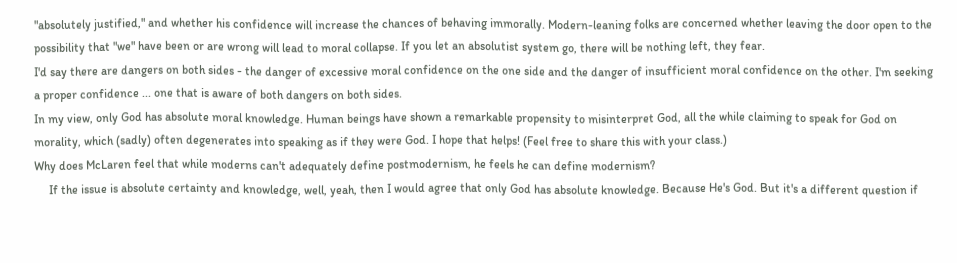"absolutely justified," and whether his confidence will increase the chances of behaving immorally. Modern-leaning folks are concerned whether leaving the door open to the possibility that "we" have been or are wrong will lead to moral collapse. If you let an absolutist system go, there will be nothing left, they fear.
I'd say there are dangers on both sides - the danger of excessive moral confidence on the one side and the danger of insufficient moral confidence on the other. I'm seeking a proper confidence ... one that is aware of both dangers on both sides.
In my view, only God has absolute moral knowledge. Human beings have shown a remarkable propensity to misinterpret God, all the while claiming to speak for God on morality, which (sadly) often degenerates into speaking as if they were God. I hope that helps! (Feel free to share this with your class.)
Why does McLaren feel that while moderns can't adequately define postmodernism, he feels he can define modernism?
     If the issue is absolute certainty and knowledge, well, yeah, then I would agree that only God has absolute knowledge. Because He's God. But it's a different question if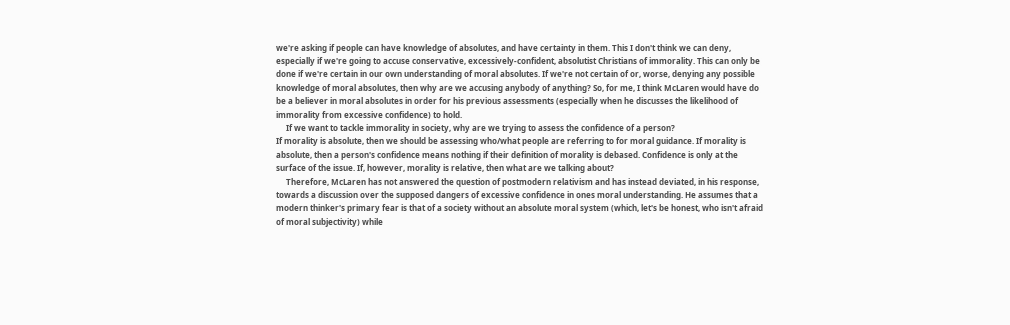we're asking if people can have knowledge of absolutes, and have certainty in them. This I don't think we can deny, especially if we're going to accuse conservative, excessively-confident, absolutist Christians of immorality. This can only be done if we're certain in our own understanding of moral absolutes. If we're not certain of or, worse, denying any possible knowledge of moral absolutes, then why are we accusing anybody of anything? So, for me, I think McLaren would have do be a believer in moral absolutes in order for his previous assessments (especially when he discusses the likelihood of immorality from excessive confidence) to hold.
     If we want to tackle immorality in society, why are we trying to assess the confidence of a person?
If morality is absolute, then we should be assessing who/what people are referring to for moral guidance. If morality is absolute, then a person's confidence means nothing if their definition of morality is debased. Confidence is only at the surface of the issue. If, however, morality is relative, then what are we talking about?
     Therefore, McLaren has not answered the question of postmodern relativism and has instead deviated, in his response, towards a discussion over the supposed dangers of excessive confidence in ones moral understanding. He assumes that a modern thinker's primary fear is that of a society without an absolute moral system (which, let's be honest, who isn't afraid of moral subjectivity) while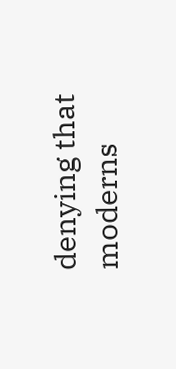denying that moderns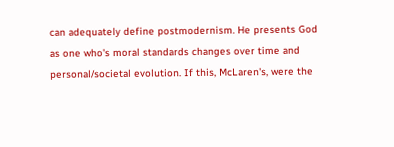can adequately define postmodernism. He presents God as one who's moral standards changes over time and personal/societal evolution. If this, McLaren's, were the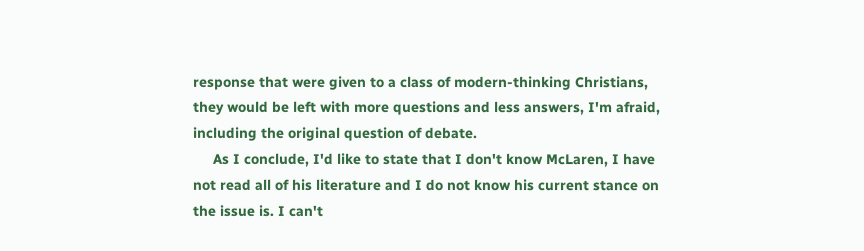response that were given to a class of modern-thinking Christians, they would be left with more questions and less answers, I'm afraid, including the original question of debate.
     As I conclude, I'd like to state that I don't know McLaren, I have not read all of his literature and I do not know his current stance on the issue is. I can't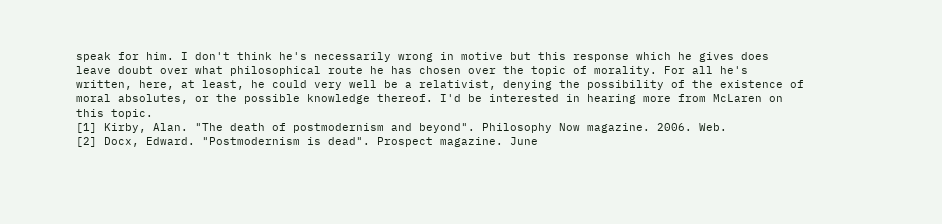speak for him. I don't think he's necessarily wrong in motive but this response which he gives does leave doubt over what philosophical route he has chosen over the topic of morality. For all he's written, here, at least, he could very well be a relativist, denying the possibility of the existence of moral absolutes, or the possible knowledge thereof. I'd be interested in hearing more from McLaren on this topic.
[1] Kirby, Alan. "The death of postmodernism and beyond". Philosophy Now magazine. 2006. Web.
[2] Docx, Edward. "Postmodernism is dead". Prospect magazine. June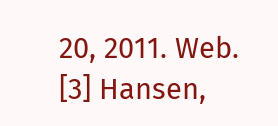20, 2011. Web.
[3] Hansen,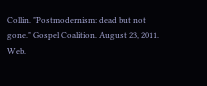Collin. "Postmodernism: dead but not gone." Gospel Coalition. August 23, 2011. Web.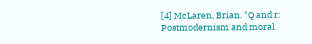[4] McLaren, Brian. "Q and r: Postmodernism and moral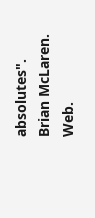absolutes". Brian McLaren. Web.